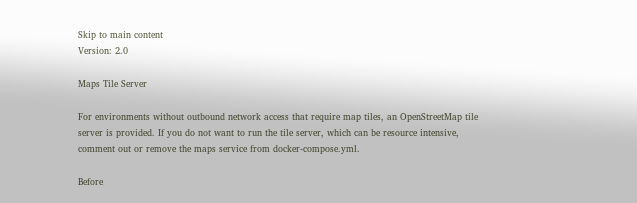Skip to main content
Version: 2.0

Maps Tile Server

For environments without outbound network access that require map tiles, an OpenStreetMap tile server is provided. If you do not want to run the tile server, which can be resource intensive, comment out or remove the maps service from docker-compose.yml.

Before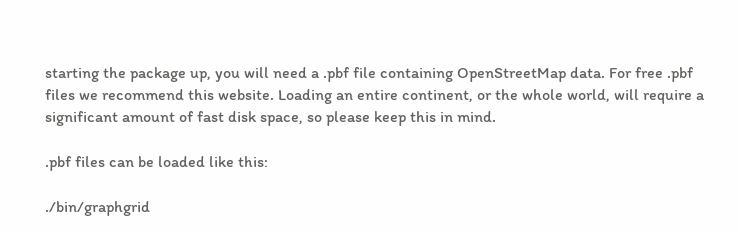starting the package up, you will need a .pbf file containing OpenStreetMap data. For free .pbf files we recommend this website. Loading an entire continent, or the whole world, will require a significant amount of fast disk space, so please keep this in mind.

.pbf files can be loaded like this:

./bin/graphgrid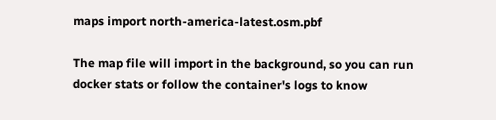maps import north-america-latest.osm.pbf

The map file will import in the background, so you can run docker stats or follow the container's logs to know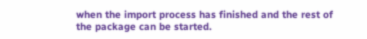when the import process has finished and the rest of the package can be started.